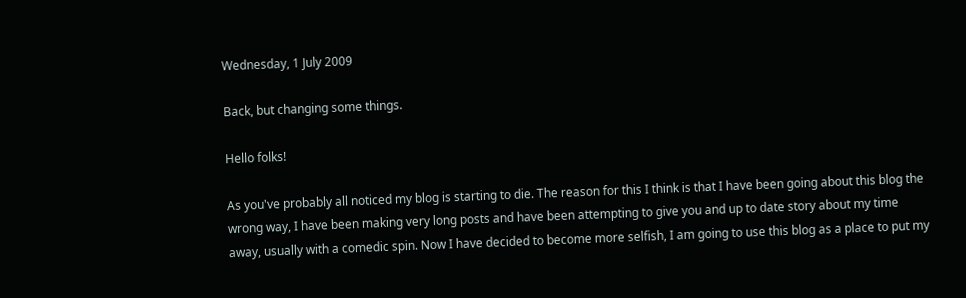Wednesday, 1 July 2009

Back, but changing some things.

Hello folks!

As you've probably all noticed my blog is starting to die. The reason for this I think is that I have been going about this blog the wrong way, I have been making very long posts and have been attempting to give you and up to date story about my time away, usually with a comedic spin. Now I have decided to become more selfish, I am going to use this blog as a place to put my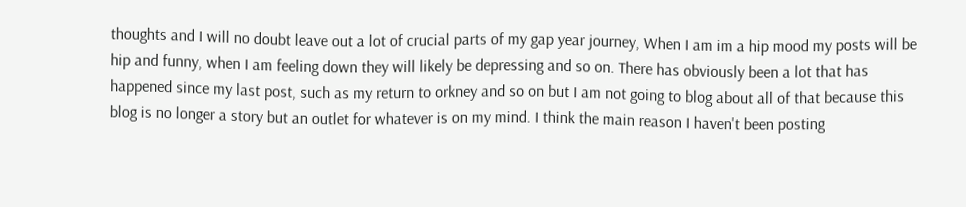thoughts and I will no doubt leave out a lot of crucial parts of my gap year journey, When I am im a hip mood my posts will be hip and funny, when I am feeling down they will likely be depressing and so on. There has obviously been a lot that has happened since my last post, such as my return to orkney and so on but I am not going to blog about all of that because this blog is no longer a story but an outlet for whatever is on my mind. I think the main reason I haven't been posting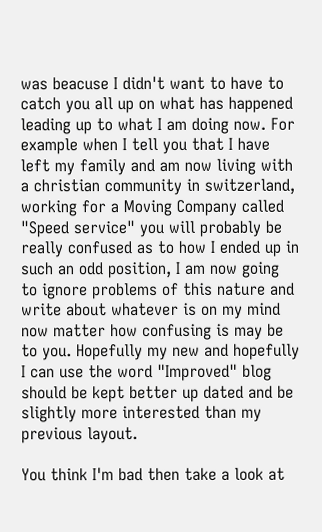was beacuse I didn't want to have to catch you all up on what has happened leading up to what I am doing now. For example when I tell you that I have left my family and am now living with a christian community in switzerland, working for a Moving Company called "Speed service" you will probably be really confused as to how I ended up in such an odd position, I am now going to ignore problems of this nature and write about whatever is on my mind now matter how confusing is may be to you. Hopefully my new and hopefully I can use the word "Improved" blog should be kept better up dated and be slightly more interested than my previous layout.

You think I'm bad then take a look at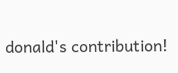donald's contribution!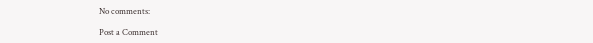No comments:

Post a Comment